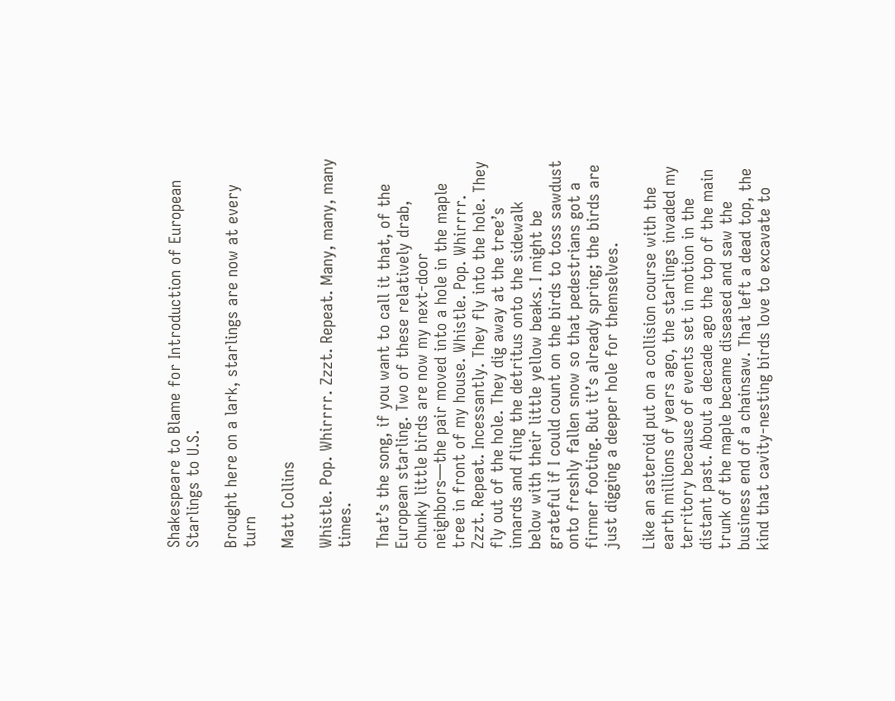Shakespeare to Blame for Introduction of European Starlings to U.S.

Brought here on a lark, starlings are now at every turn

Matt Collins

Whistle. Pop. Whirrrr. Zzzt. Repeat. Many, many, many times.

That’s the song, if you want to call it that, of the European starling. Two of these relatively drab, chunky little birds are now my next-door neighbors—the pair moved into a hole in the maple tree in front of my house. Whistle. Pop. Whirrrr. Zzzt. Repeat. Incessantly. They fly into the hole. They fly out of the hole. They dig away at the tree’s innards and fling the detritus onto the sidewalk below with their little yellow beaks. I might be grateful if I could count on the birds to toss sawdust onto freshly fallen snow so that pedestrians got a firmer footing. But it’s already spring; the birds are just digging a deeper hole for themselves.

Like an asteroid put on a collision course with the earth millions of years ago, the starlings invaded my territory because of events set in motion in the distant past. About a decade ago the top of the main trunk of the maple became diseased and saw the business end of a chainsaw. That left a dead top, the kind that cavity-nesting birds love to excavate to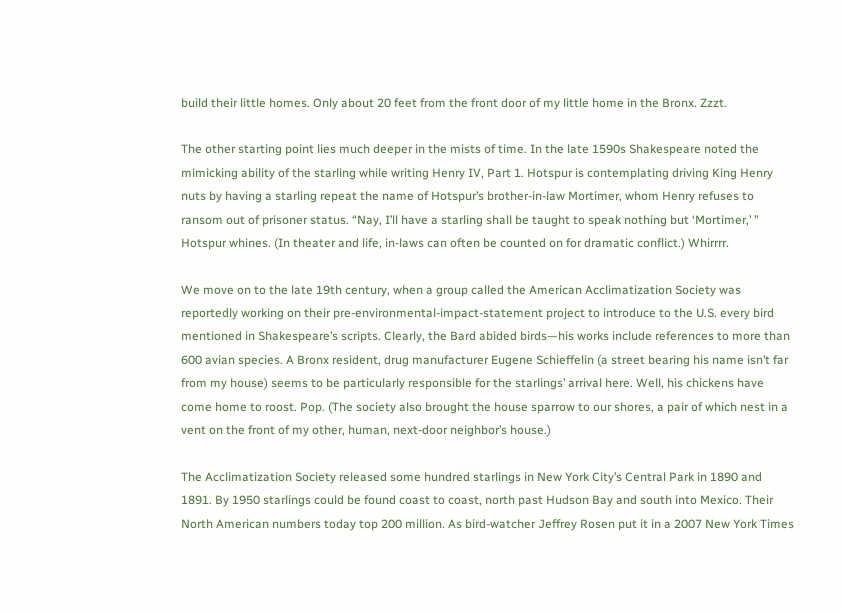build their little homes. Only about 20 feet from the front door of my little home in the Bronx. Zzzt.

The other starting point lies much deeper in the mists of time. In the late 1590s Shakespeare noted the mimicking ability of the starling while writing Henry IV, Part 1. Hotspur is contemplating driving King Henry nuts by having a starling repeat the name of Hotspur’s brother-in-law Mortimer, whom Henry refuses to ransom out of prisoner status. “Nay, I’ll have a starling shall be taught to speak nothing but ‘Mortimer,’ ” Hotspur whines. (In theater and life, in-laws can often be counted on for dramatic conflict.) Whirrrr.

We move on to the late 19th century, when a group called the American Acclimatization Society was reportedly working on their pre-environmental-impact-statement project to introduce to the U.S. every bird mentioned in Shakespeare’s scripts. Clearly, the Bard abided birds—his works include references to more than 600 avian species. A Bronx resident, drug manufacturer Eugene Schieffelin (a street bearing his name isn’t far from my house) seems to be particularly responsible for the starlings’ arrival here. Well, his chickens have come home to roost. Pop. (The society also brought the house sparrow to our shores, a pair of which nest in a vent on the front of my other, human, next-door neighbor’s house.)

The Acclimatization Society released some hundred starlings in New York City’s Central Park in 1890 and 1891. By 1950 starlings could be found coast to coast, north past Hudson Bay and south into Mexico. Their North American numbers today top 200 million. As bird-watcher Jeffrey Rosen put it in a 2007 New York Times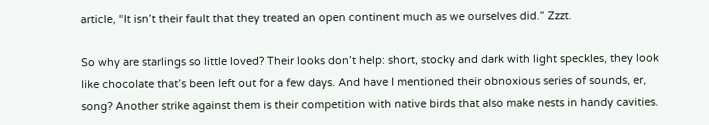article, “It isn’t their fault that they treated an open continent much as we ourselves did.” Zzzt.

So why are starlings so little loved? Their looks don’t help: short, stocky and dark with light speckles, they look like chocolate that’s been left out for a few days. And have I mentioned their obnoxious series of sounds, er, song? Another strike against them is their competition with native birds that also make nests in handy cavities.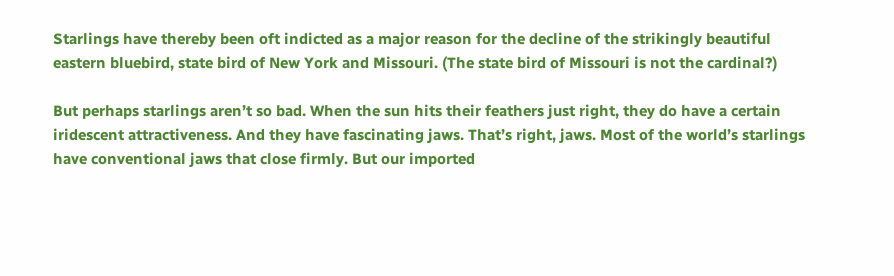Starlings have thereby been oft indicted as a major reason for the decline of the strikingly beautiful eastern bluebird, state bird of New York and Missouri. (The state bird of Missouri is not the cardinal?)

But perhaps starlings aren’t so bad. When the sun hits their feathers just right, they do have a certain iridescent attractiveness. And they have fascinating jaws. That’s right, jaws. Most of the world’s starlings have conventional jaws that close firmly. But our imported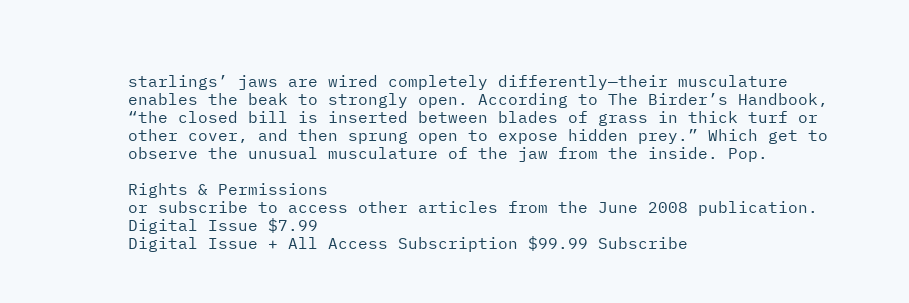starlings’ jaws are wired completely differently—their musculature enables the beak to strongly open. According to The Birder’s Handbook, “the closed bill is inserted between blades of grass in thick turf or other cover, and then sprung open to expose hidden prey.” Which get to observe the unusual musculature of the jaw from the inside. Pop.

Rights & Permissions
or subscribe to access other articles from the June 2008 publication.
Digital Issue $7.99
Digital Issue + All Access Subscription $99.99 Subscribe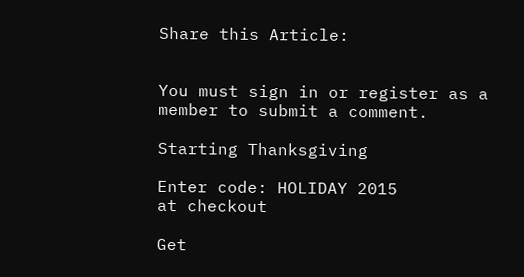Share this Article:


You must sign in or register as a member to submit a comment.

Starting Thanksgiving

Enter code: HOLIDAY 2015
at checkout

Get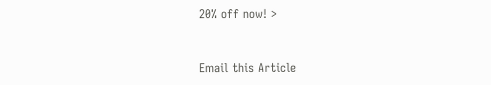20% off now! >


Email this Article